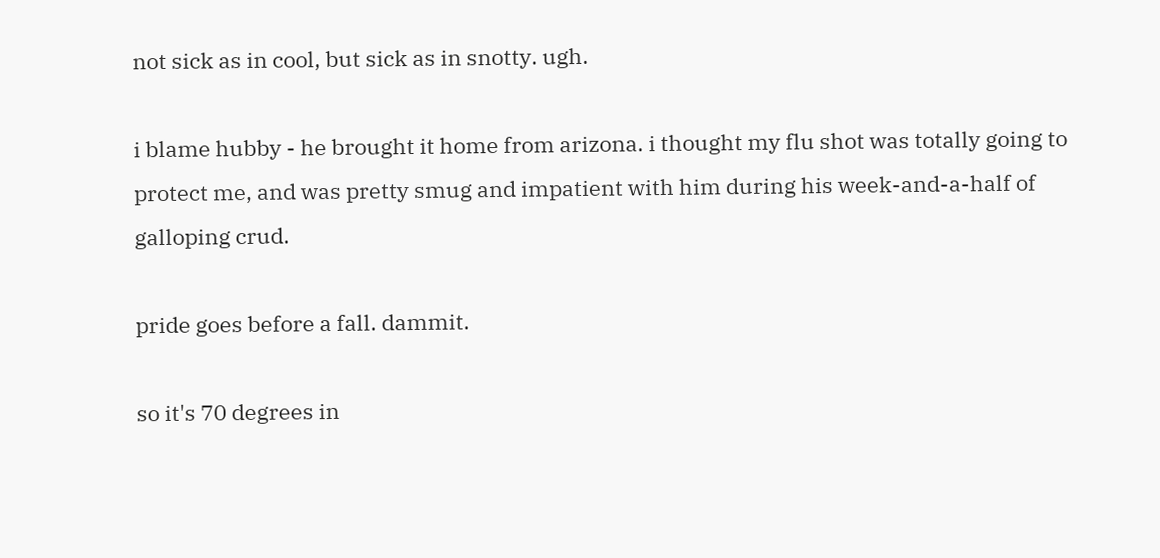not sick as in cool, but sick as in snotty. ugh.

i blame hubby - he brought it home from arizona. i thought my flu shot was totally going to protect me, and was pretty smug and impatient with him during his week-and-a-half of galloping crud.

pride goes before a fall. dammit.

so it's 70 degrees in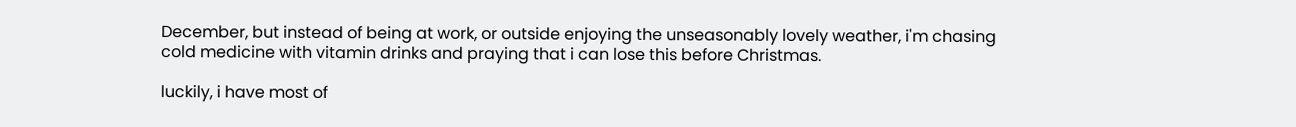December, but instead of being at work, or outside enjoying the unseasonably lovely weather, i'm chasing cold medicine with vitamin drinks and praying that i can lose this before Christmas.

luckily, i have most of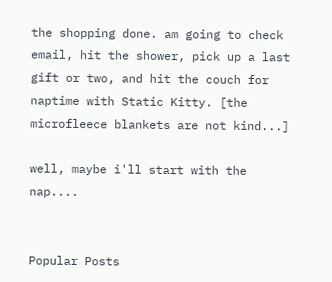the shopping done. am going to check email, hit the shower, pick up a last gift or two, and hit the couch for naptime with Static Kitty. [the microfleece blankets are not kind...]

well, maybe i'll start with the nap....


Popular Posts